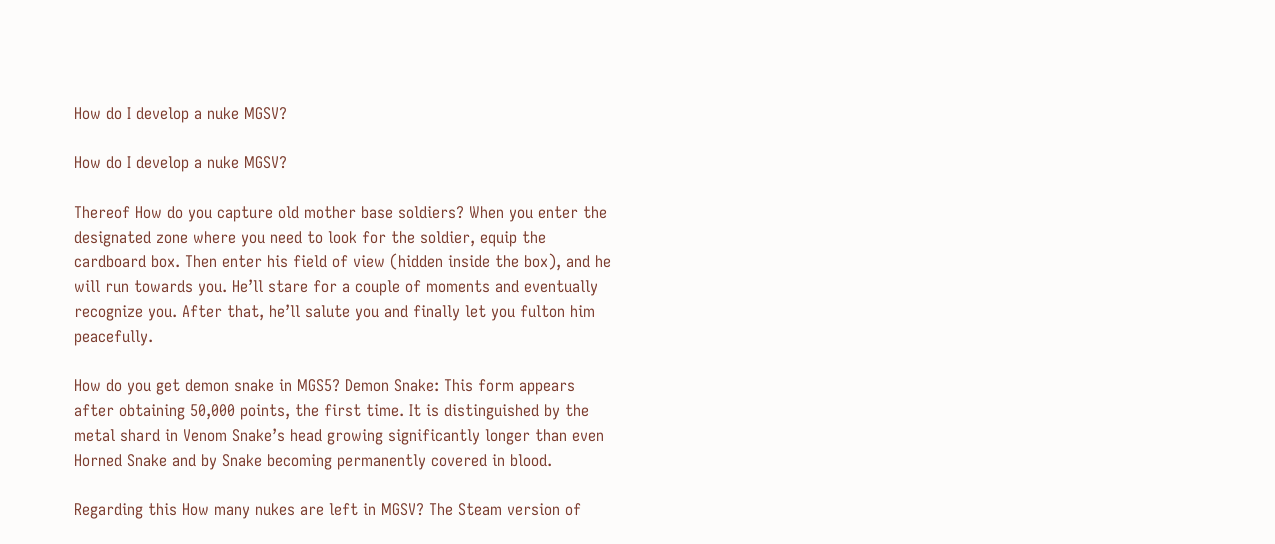How do I develop a nuke MGSV?

How do I develop a nuke MGSV?

Thereof How do you capture old mother base soldiers? When you enter the designated zone where you need to look for the soldier, equip the cardboard box. Then enter his field of view (hidden inside the box), and he will run towards you. He’ll stare for a couple of moments and eventually recognize you. After that, he’ll salute you and finally let you fulton him peacefully.

How do you get demon snake in MGS5? Demon Snake: This form appears after obtaining 50,000 points, the first time. It is distinguished by the metal shard in Venom Snake’s head growing significantly longer than even Horned Snake and by Snake becoming permanently covered in blood.

Regarding this How many nukes are left in MGSV? The Steam version of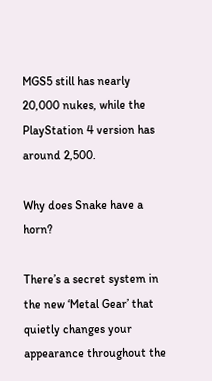MGS5 still has nearly 20,000 nukes, while the PlayStation 4 version has around 2,500.

Why does Snake have a horn?

There’s a secret system in the new ‘Metal Gear’ that quietly changes your appearance throughout the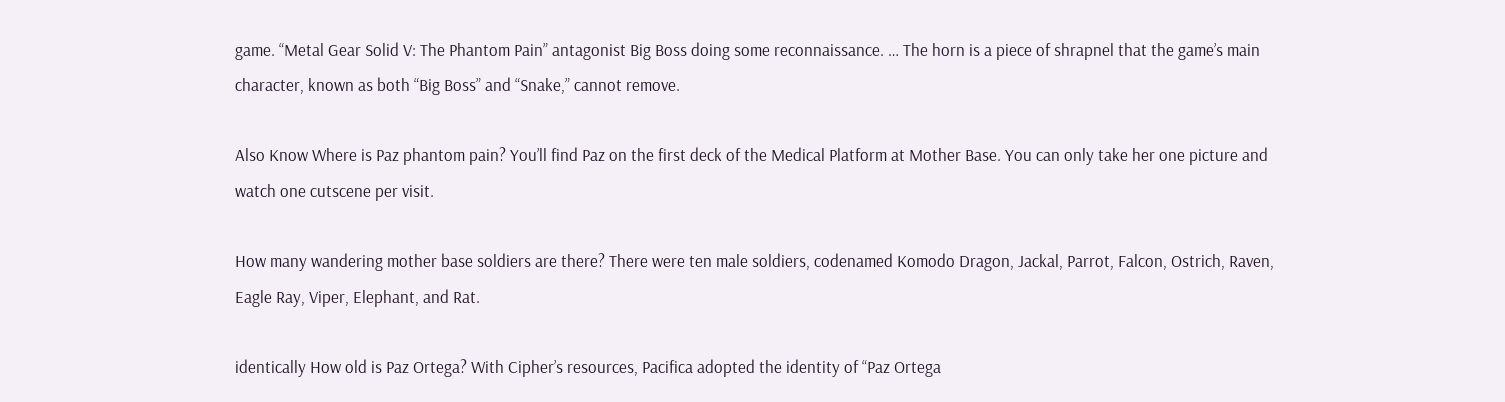game. “Metal Gear Solid V: The Phantom Pain” antagonist Big Boss doing some reconnaissance. … The horn is a piece of shrapnel that the game’s main character, known as both “Big Boss” and “Snake,” cannot remove.

Also Know Where is Paz phantom pain? You’ll find Paz on the first deck of the Medical Platform at Mother Base. You can only take her one picture and watch one cutscene per visit.

How many wandering mother base soldiers are there? There were ten male soldiers, codenamed Komodo Dragon, Jackal, Parrot, Falcon, Ostrich, Raven, Eagle Ray, Viper, Elephant, and Rat.

identically How old is Paz Ortega? With Cipher’s resources, Pacifica adopted the identity of “Paz Ortega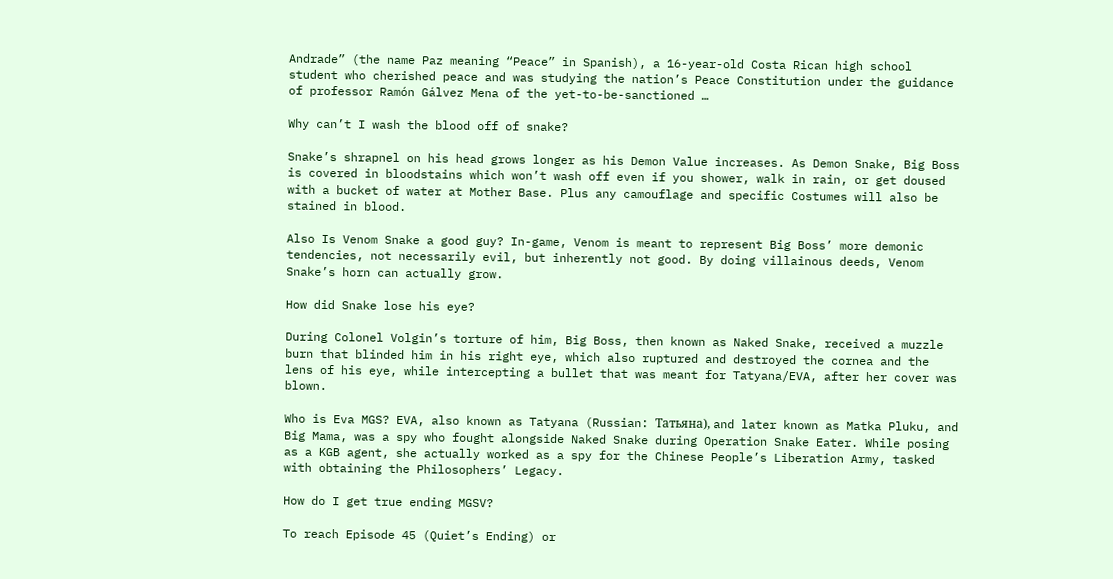Andrade” (the name Paz meaning “Peace” in Spanish), a 16-year-old Costa Rican high school student who cherished peace and was studying the nation’s Peace Constitution under the guidance of professor Ramón Gálvez Mena of the yet-to-be-sanctioned …

Why can’t I wash the blood off of snake?

Snake’s shrapnel on his head grows longer as his Demon Value increases. As Demon Snake, Big Boss is covered in bloodstains which won’t wash off even if you shower, walk in rain, or get doused with a bucket of water at Mother Base. Plus any camouflage and specific Costumes will also be stained in blood.

Also Is Venom Snake a good guy? In-game, Venom is meant to represent Big Boss’ more demonic tendencies, not necessarily evil, but inherently not good. By doing villainous deeds, Venom Snake’s horn can actually grow.

How did Snake lose his eye?

During Colonel Volgin’s torture of him, Big Boss, then known as Naked Snake, received a muzzle burn that blinded him in his right eye, which also ruptured and destroyed the cornea and the lens of his eye, while intercepting a bullet that was meant for Tatyana/EVA, after her cover was blown.

Who is Eva MGS? EVA, also known as Tatyana (Russian: Татьяна), and later known as Matka Pluku, and Big Mama, was a spy who fought alongside Naked Snake during Operation Snake Eater. While posing as a KGB agent, she actually worked as a spy for the Chinese People’s Liberation Army, tasked with obtaining the Philosophers’ Legacy.

How do I get true ending MGSV?

To reach Episode 45 (Quiet’s Ending) or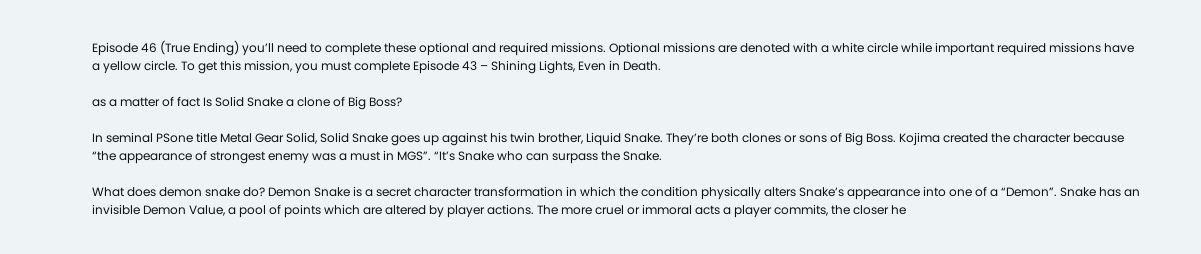Episode 46 (True Ending) you’ll need to complete these optional and required missions. Optional missions are denoted with a white circle while important required missions have a yellow circle. To get this mission, you must complete Episode 43 – Shining Lights, Even in Death.

as a matter of fact Is Solid Snake a clone of Big Boss?

In seminal PSone title Metal Gear Solid, Solid Snake goes up against his twin brother, Liquid Snake. They’re both clones or sons of Big Boss. Kojima created the character because “the appearance of strongest enemy was a must in MGS”. “It’s Snake who can surpass the Snake.

What does demon snake do? Demon Snake is a secret character transformation in which the condition physically alters Snake’s appearance into one of a “Demon”. Snake has an invisible Demon Value, a pool of points which are altered by player actions. The more cruel or immoral acts a player commits, the closer he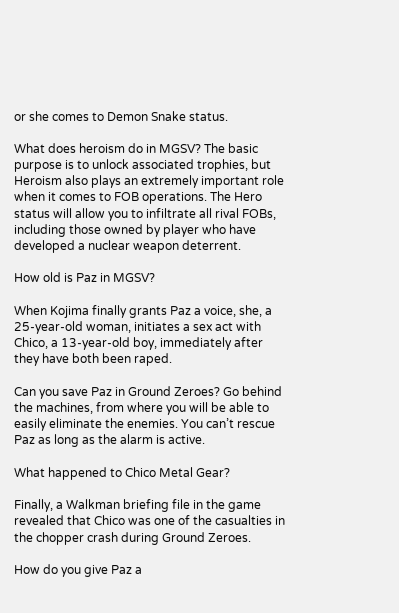or she comes to Demon Snake status.

What does heroism do in MGSV? The basic purpose is to unlock associated trophies, but Heroism also plays an extremely important role when it comes to FOB operations. The Hero status will allow you to infiltrate all rival FOBs, including those owned by player who have developed a nuclear weapon deterrent.

How old is Paz in MGSV?

When Kojima finally grants Paz a voice, she, a 25-year-old woman, initiates a sex act with Chico, a 13-year-old boy, immediately after they have both been raped.

Can you save Paz in Ground Zeroes? Go behind the machines, from where you will be able to easily eliminate the enemies. You can’t rescue Paz as long as the alarm is active.

What happened to Chico Metal Gear?

Finally, a Walkman briefing file in the game revealed that Chico was one of the casualties in the chopper crash during Ground Zeroes.

How do you give Paz a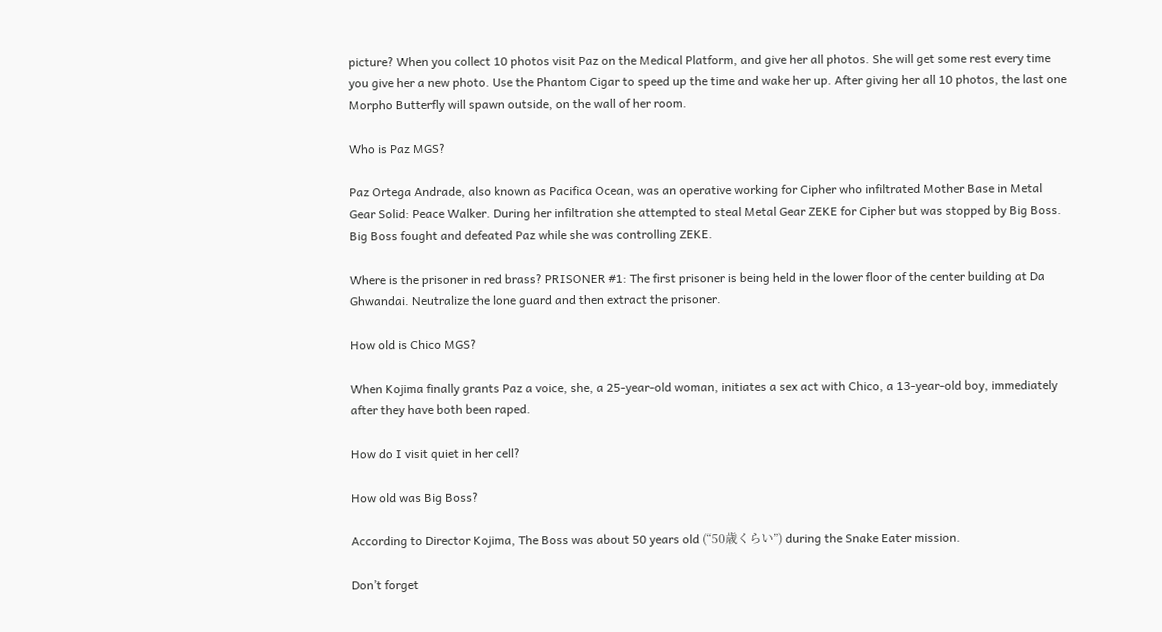picture? When you collect 10 photos visit Paz on the Medical Platform, and give her all photos. She will get some rest every time you give her a new photo. Use the Phantom Cigar to speed up the time and wake her up. After giving her all 10 photos, the last one Morpho Butterfly will spawn outside, on the wall of her room.

Who is Paz MGS?

Paz Ortega Andrade, also known as Pacifica Ocean, was an operative working for Cipher who infiltrated Mother Base in Metal Gear Solid: Peace Walker. During her infiltration she attempted to steal Metal Gear ZEKE for Cipher but was stopped by Big Boss. Big Boss fought and defeated Paz while she was controlling ZEKE.

Where is the prisoner in red brass? PRISONER #1: The first prisoner is being held in the lower floor of the center building at Da Ghwandai. Neutralize the lone guard and then extract the prisoner.

How old is Chico MGS?

When Kojima finally grants Paz a voice, she, a 25-year-old woman, initiates a sex act with Chico, a 13-year-old boy, immediately after they have both been raped.

How do I visit quiet in her cell?

How old was Big Boss?

According to Director Kojima, The Boss was about 50 years old (“50歳くらい”) during the Snake Eater mission.

Don’t forget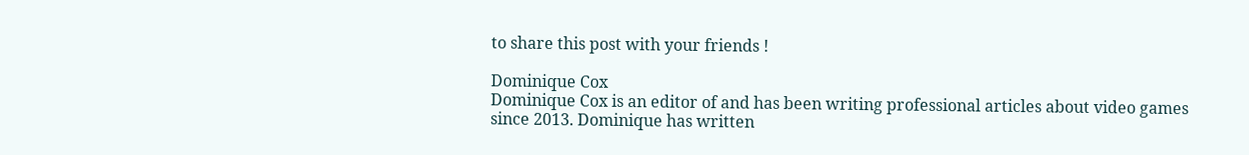to share this post with your friends !

Dominique Cox
Dominique Cox is an editor of and has been writing professional articles about video games since 2013. Dominique has written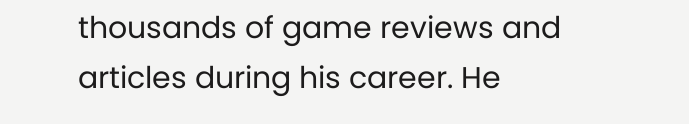thousands of game reviews and articles during his career. He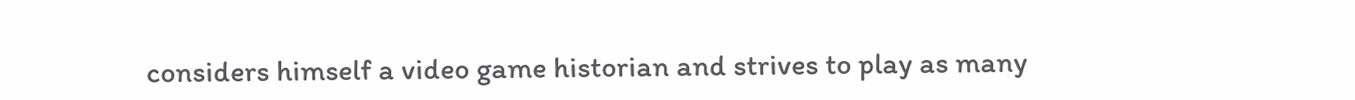considers himself a video game historian and strives to play as many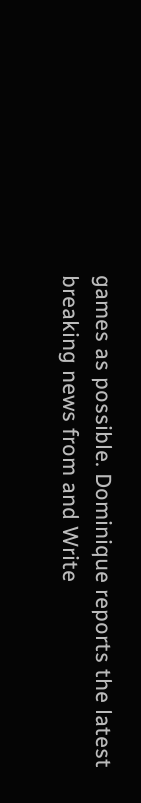games as possible. Dominique reports the latest breaking news from and Write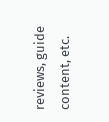reviews, guide content, etc.